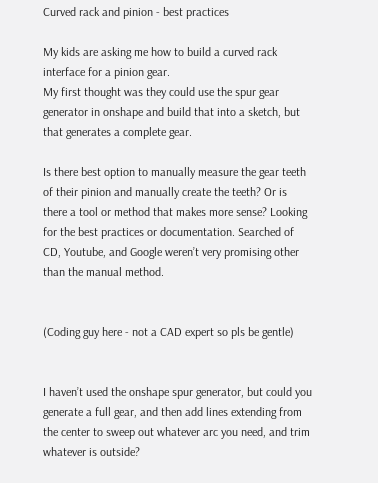Curved rack and pinion - best practices

My kids are asking me how to build a curved rack interface for a pinion gear.
My first thought was they could use the spur gear generator in onshape and build that into a sketch, but that generates a complete gear.

Is there best option to manually measure the gear teeth of their pinion and manually create the teeth? Or is there a tool or method that makes more sense? Looking for the best practices or documentation. Searched of CD, Youtube, and Google weren’t very promising other than the manual method.


(Coding guy here - not a CAD expert so pls be gentle)


I haven’t used the onshape spur generator, but could you generate a full gear, and then add lines extending from the center to sweep out whatever arc you need, and trim whatever is outside?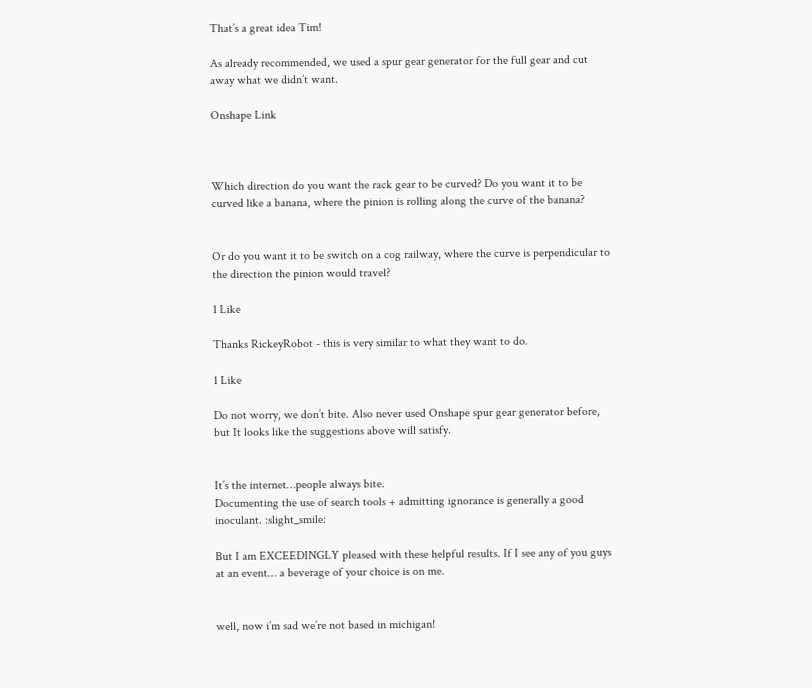That’s a great idea Tim!

As already recommended, we used a spur gear generator for the full gear and cut away what we didn’t want.

Onshape Link



Which direction do you want the rack gear to be curved? Do you want it to be curved like a banana, where the pinion is rolling along the curve of the banana?


Or do you want it to be switch on a cog railway, where the curve is perpendicular to the direction the pinion would travel?

1 Like

Thanks RickeyRobot - this is very similar to what they want to do.

1 Like

Do not worry, we don’t bite. Also never used Onshape spur gear generator before, but It looks like the suggestions above will satisfy.


It’s the internet…people always bite.
Documenting the use of search tools + admitting ignorance is generally a good inoculant. :slight_smile:

But I am EXCEEDINGLY pleased with these helpful results. If I see any of you guys at an event… a beverage of your choice is on me.


well, now i’m sad we’re not based in michigan!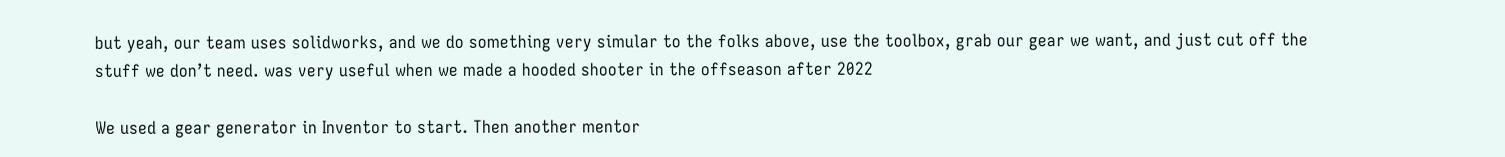but yeah, our team uses solidworks, and we do something very simular to the folks above, use the toolbox, grab our gear we want, and just cut off the stuff we don’t need. was very useful when we made a hooded shooter in the offseason after 2022

We used a gear generator in Inventor to start. Then another mentor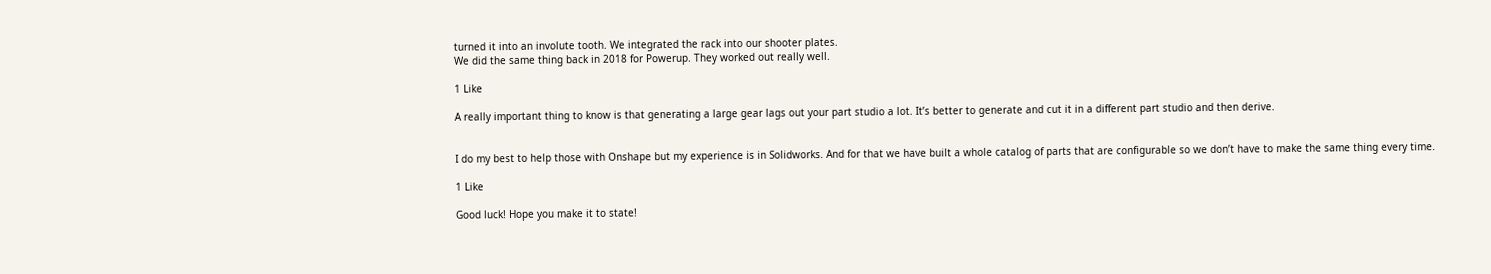turned it into an involute tooth. We integrated the rack into our shooter plates.
We did the same thing back in 2018 for Powerup. They worked out really well.

1 Like

A really important thing to know is that generating a large gear lags out your part studio a lot. It’s better to generate and cut it in a different part studio and then derive.


I do my best to help those with Onshape but my experience is in Solidworks. And for that we have built a whole catalog of parts that are configurable so we don’t have to make the same thing every time.

1 Like

Good luck! Hope you make it to state!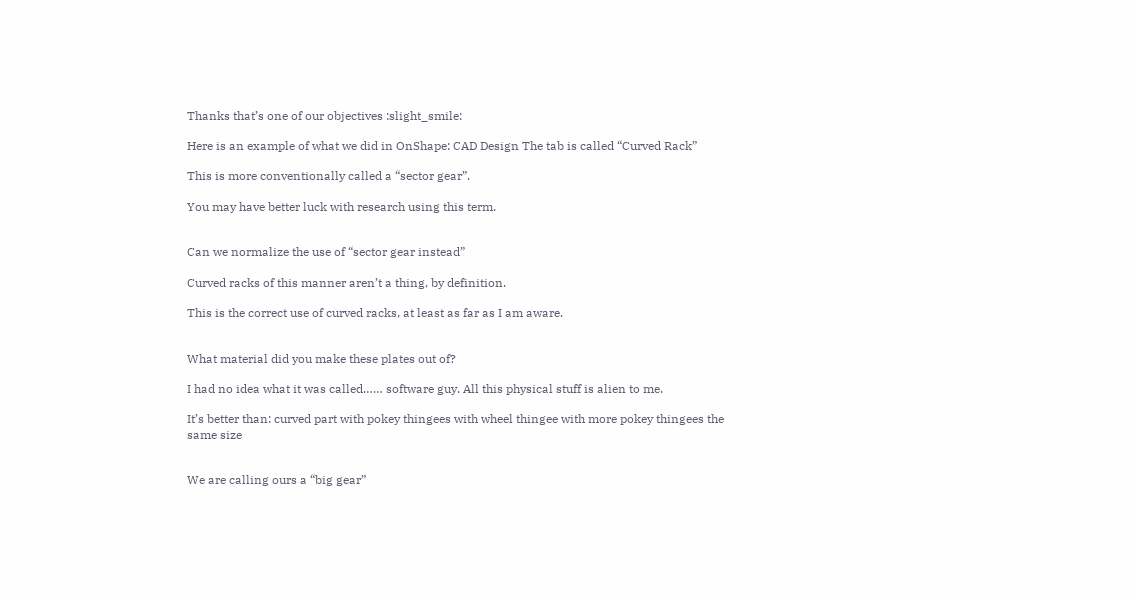Thanks that’s one of our objectives :slight_smile:

Here is an example of what we did in OnShape: CAD Design The tab is called “Curved Rack”

This is more conventionally called a “sector gear”.

You may have better luck with research using this term.


Can we normalize the use of “sector gear instead”

Curved racks of this manner aren’t a thing, by definition.

This is the correct use of curved racks, at least as far as I am aware.


What material did you make these plates out of?

I had no idea what it was called…… software guy. All this physical stuff is alien to me.

It’s better than: curved part with pokey thingees with wheel thingee with more pokey thingees the same size


We are calling ours a “big gear”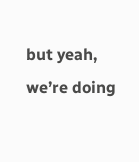but yeah, we’re doing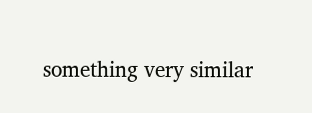something very similar